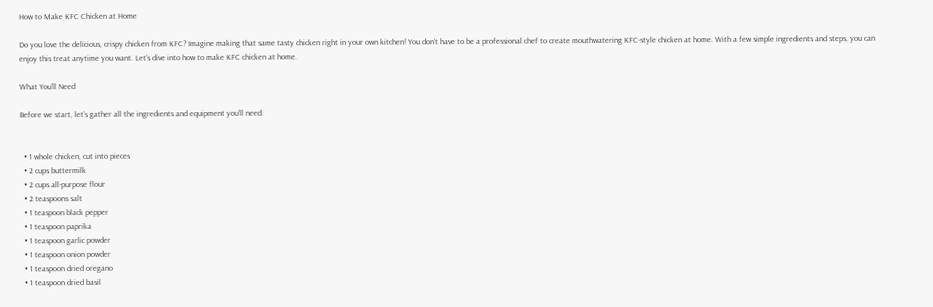How to Make KFC Chicken at Home

Do you love the delicious, crispy chicken from KFC? Imagine making that same tasty chicken right in your own kitchen! You don’t have to be a professional chef to create mouthwatering KFC-style chicken at home. With a few simple ingredients and steps, you can enjoy this treat anytime you want. Let’s dive into how to make KFC chicken at home.

What You’ll Need

Before we start, let’s gather all the ingredients and equipment you’ll need:


  • 1 whole chicken, cut into pieces
  • 2 cups buttermilk
  • 2 cups all-purpose flour
  • 2 teaspoons salt
  • 1 teaspoon black pepper
  • 1 teaspoon paprika
  • 1 teaspoon garlic powder
  • 1 teaspoon onion powder
  • 1 teaspoon dried oregano
  • 1 teaspoon dried basil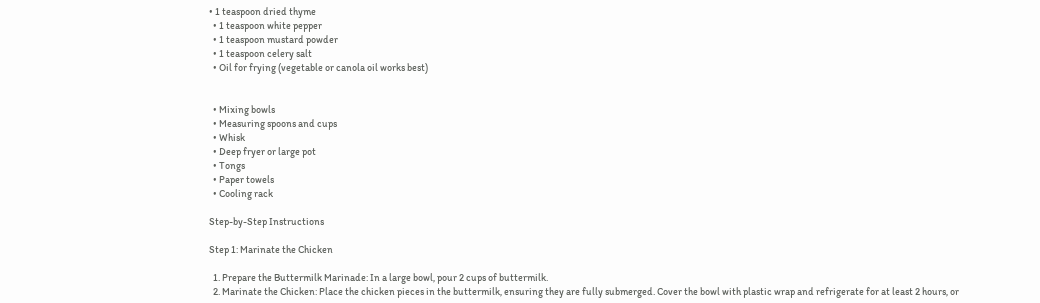• 1 teaspoon dried thyme
  • 1 teaspoon white pepper
  • 1 teaspoon mustard powder
  • 1 teaspoon celery salt
  • Oil for frying (vegetable or canola oil works best)


  • Mixing bowls
  • Measuring spoons and cups
  • Whisk
  • Deep fryer or large pot
  • Tongs
  • Paper towels
  • Cooling rack

Step-by-Step Instructions

Step 1: Marinate the Chicken

  1. Prepare the Buttermilk Marinade: In a large bowl, pour 2 cups of buttermilk.
  2. Marinate the Chicken: Place the chicken pieces in the buttermilk, ensuring they are fully submerged. Cover the bowl with plastic wrap and refrigerate for at least 2 hours, or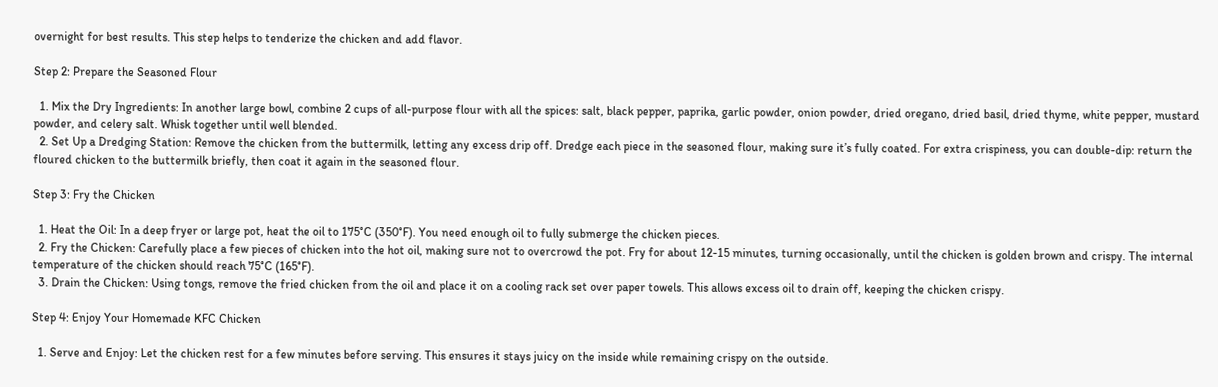overnight for best results. This step helps to tenderize the chicken and add flavor.

Step 2: Prepare the Seasoned Flour

  1. Mix the Dry Ingredients: In another large bowl, combine 2 cups of all-purpose flour with all the spices: salt, black pepper, paprika, garlic powder, onion powder, dried oregano, dried basil, dried thyme, white pepper, mustard powder, and celery salt. Whisk together until well blended.
  2. Set Up a Dredging Station: Remove the chicken from the buttermilk, letting any excess drip off. Dredge each piece in the seasoned flour, making sure it’s fully coated. For extra crispiness, you can double-dip: return the floured chicken to the buttermilk briefly, then coat it again in the seasoned flour.

Step 3: Fry the Chicken

  1. Heat the Oil: In a deep fryer or large pot, heat the oil to 175°C (350°F). You need enough oil to fully submerge the chicken pieces.
  2. Fry the Chicken: Carefully place a few pieces of chicken into the hot oil, making sure not to overcrowd the pot. Fry for about 12-15 minutes, turning occasionally, until the chicken is golden brown and crispy. The internal temperature of the chicken should reach 75°C (165°F).
  3. Drain the Chicken: Using tongs, remove the fried chicken from the oil and place it on a cooling rack set over paper towels. This allows excess oil to drain off, keeping the chicken crispy.

Step 4: Enjoy Your Homemade KFC Chicken

  1. Serve and Enjoy: Let the chicken rest for a few minutes before serving. This ensures it stays juicy on the inside while remaining crispy on the outside.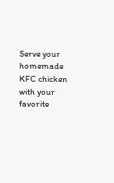Serve your homemade KFC chicken with your favorite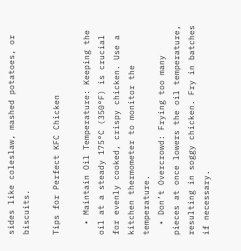sides like coleslaw, mashed potatoes, or biscuits.

Tips for Perfect KFC Chicken

  • Maintain Oil Temperature: Keeping the oil at a steady 175°C (350°F) is crucial for evenly cooked, crispy chicken. Use a kitchen thermometer to monitor the temperature.
  • Don’t Overcrowd: Frying too many pieces at once lowers the oil temperature, resulting in soggy chicken. Fry in batches if necessary.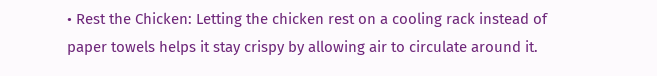• Rest the Chicken: Letting the chicken rest on a cooling rack instead of paper towels helps it stay crispy by allowing air to circulate around it.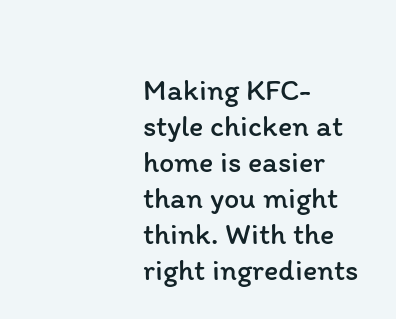Making KFC-style chicken at home is easier than you might think. With the right ingredients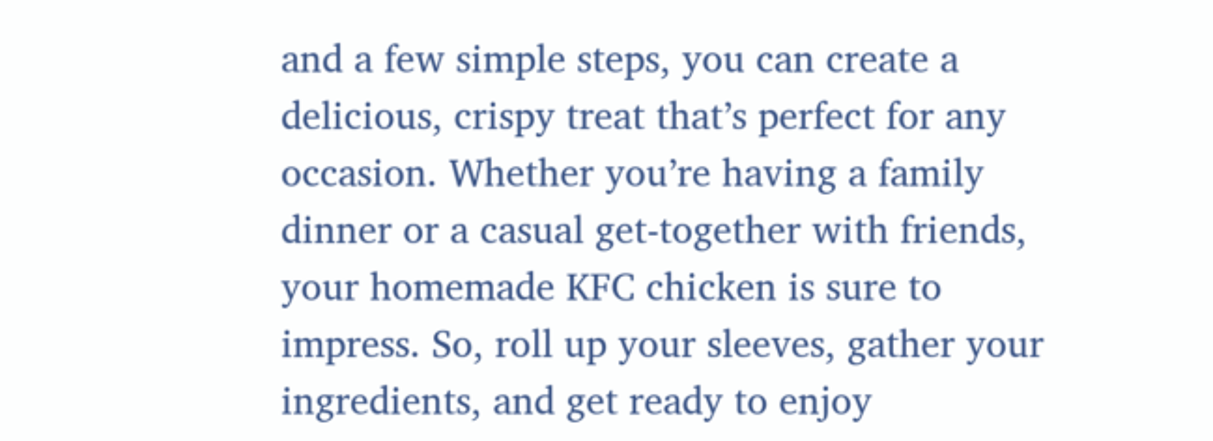and a few simple steps, you can create a delicious, crispy treat that’s perfect for any occasion. Whether you’re having a family dinner or a casual get-together with friends, your homemade KFC chicken is sure to impress. So, roll up your sleeves, gather your ingredients, and get ready to enjoy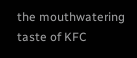the mouthwatering taste of KFC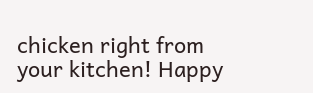chicken right from your kitchen! Happy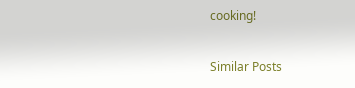cooking!

Similar Posts